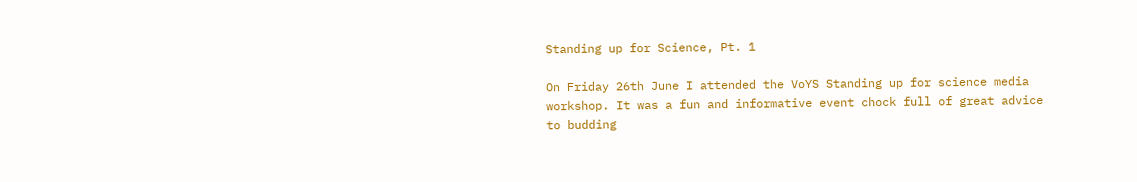Standing up for Science, Pt. 1

On Friday 26th June I attended the VoYS Standing up for science media workshop. It was a fun and informative event chock full of great advice to budding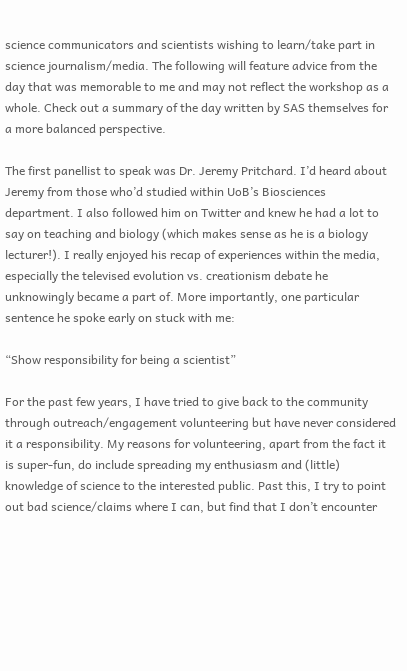science communicators and scientists wishing to learn/take part in science journalism/media. The following will feature advice from the day that was memorable to me and may not reflect the workshop as a whole. Check out a summary of the day written by SAS themselves for a more balanced perspective.

The first panellist to speak was Dr. Jeremy Pritchard. I’d heard about Jeremy from those who’d studied within UoB’s Biosciences department. I also followed him on Twitter and knew he had a lot to say on teaching and biology (which makes sense as he is a biology lecturer!). I really enjoyed his recap of experiences within the media, especially the televised evolution vs. creationism debate he unknowingly became a part of. More importantly, one particular sentence he spoke early on stuck with me:

“Show responsibility for being a scientist”

For the past few years, I have tried to give back to the community through outreach/engagement volunteering but have never considered it a responsibility. My reasons for volunteering, apart from the fact it is super-fun, do include spreading my enthusiasm and (little) knowledge of science to the interested public. Past this, I try to point out bad science/claims where I can, but find that I don’t encounter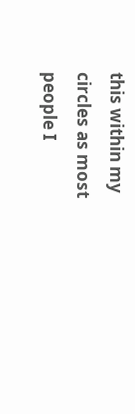this within my circles as most people I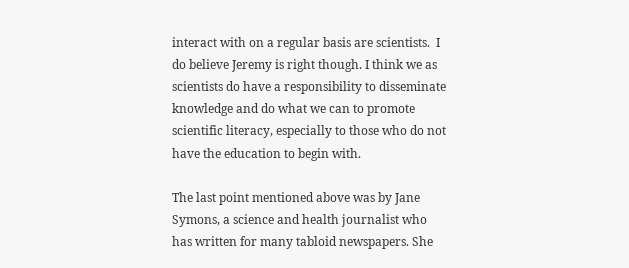interact with on a regular basis are scientists.  I do believe Jeremy is right though. I think we as scientists do have a responsibility to disseminate knowledge and do what we can to promote scientific literacy, especially to those who do not have the education to begin with.

The last point mentioned above was by Jane Symons, a science and health journalist who has written for many tabloid newspapers. She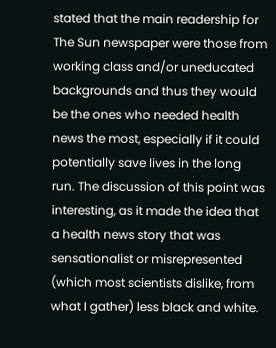stated that the main readership for The Sun newspaper were those from working class and/or uneducated backgrounds and thus they would be the ones who needed health news the most, especially if it could potentially save lives in the long run. The discussion of this point was interesting, as it made the idea that a health news story that was sensationalist or misrepresented (which most scientists dislike, from what I gather) less black and white.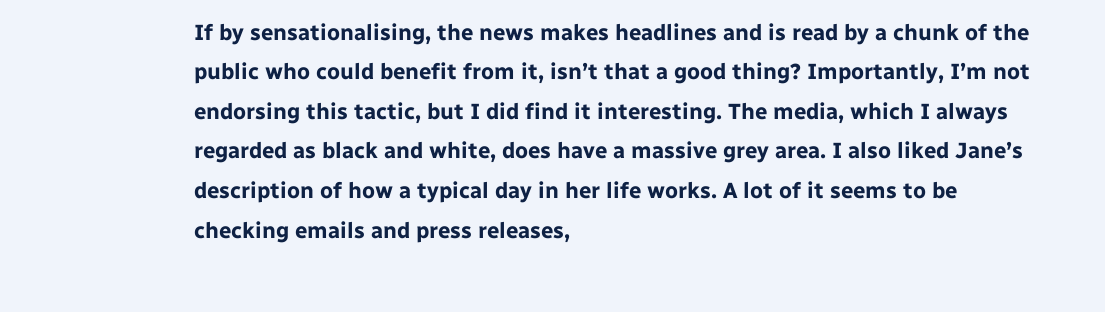If by sensationalising, the news makes headlines and is read by a chunk of the public who could benefit from it, isn’t that a good thing? Importantly, I’m not endorsing this tactic, but I did find it interesting. The media, which I always regarded as black and white, does have a massive grey area. I also liked Jane’s description of how a typical day in her life works. A lot of it seems to be checking emails and press releases,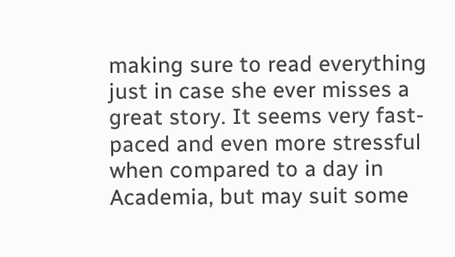making sure to read everything just in case she ever misses a great story. It seems very fast-paced and even more stressful when compared to a day in Academia, but may suit some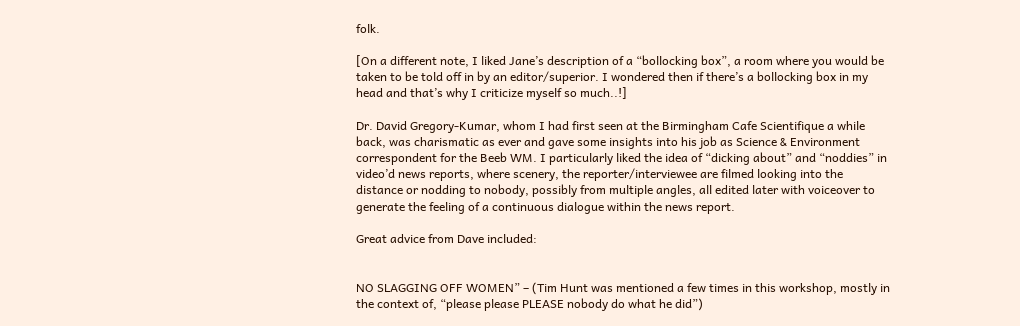folk.

[On a different note, I liked Jane’s description of a “bollocking box”, a room where you would be taken to be told off in by an editor/superior. I wondered then if there’s a bollocking box in my head and that’s why I criticize myself so much..!]

Dr. David Gregory-Kumar, whom I had first seen at the Birmingham Cafe Scientifique a while back, was charismatic as ever and gave some insights into his job as Science & Environment correspondent for the Beeb WM. I particularly liked the idea of “dicking about” and “noddies” in video’d news reports, where scenery, the reporter/interviewee are filmed looking into the distance or nodding to nobody, possibly from multiple angles, all edited later with voiceover to generate the feeling of a continuous dialogue within the news report.

Great advice from Dave included:


NO SLAGGING OFF WOMEN” – (Tim Hunt was mentioned a few times in this workshop, mostly in the context of, “please please PLEASE nobody do what he did”)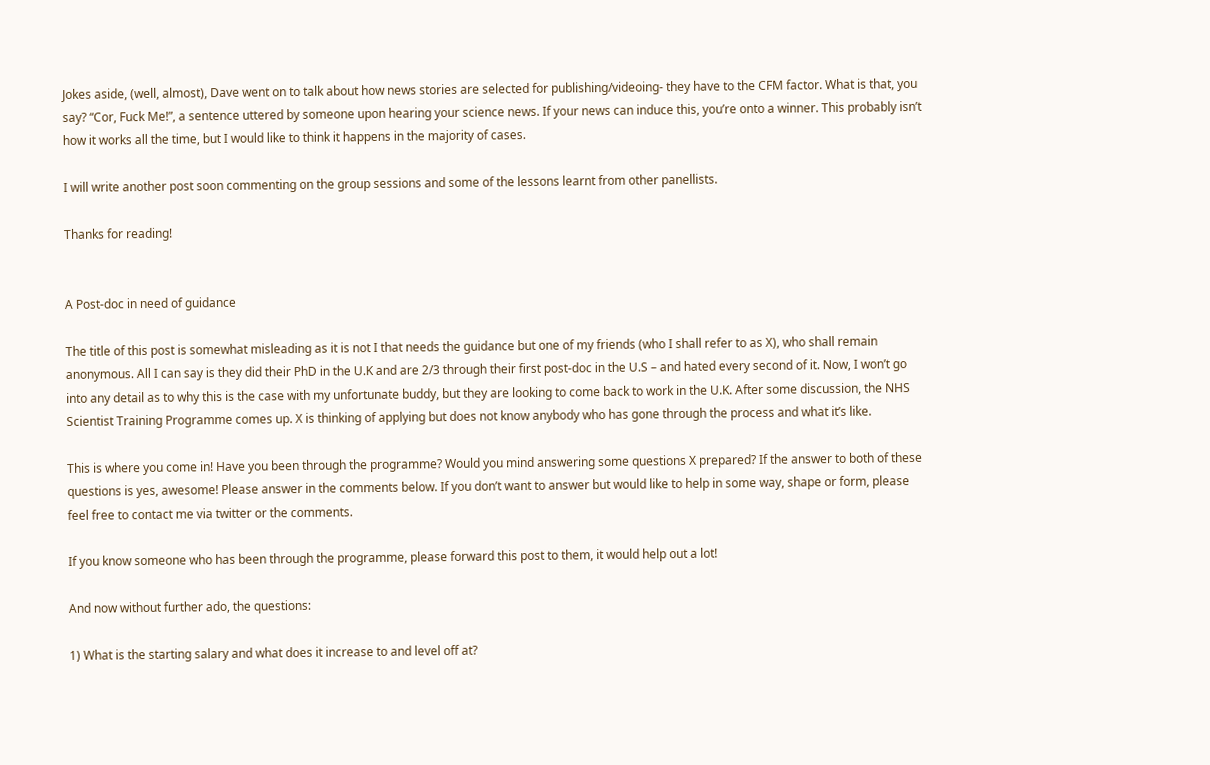Jokes aside, (well, almost), Dave went on to talk about how news stories are selected for publishing/videoing- they have to the CFM factor. What is that, you say? “Cor, Fuck Me!”, a sentence uttered by someone upon hearing your science news. If your news can induce this, you’re onto a winner. This probably isn’t how it works all the time, but I would like to think it happens in the majority of cases.

I will write another post soon commenting on the group sessions and some of the lessons learnt from other panellists.

Thanks for reading!


A Post-doc in need of guidance

The title of this post is somewhat misleading as it is not I that needs the guidance but one of my friends (who I shall refer to as X), who shall remain anonymous. All I can say is they did their PhD in the U.K and are 2/3 through their first post-doc in the U.S – and hated every second of it. Now, I won’t go into any detail as to why this is the case with my unfortunate buddy, but they are looking to come back to work in the U.K. After some discussion, the NHS Scientist Training Programme comes up. X is thinking of applying but does not know anybody who has gone through the process and what it’s like.

This is where you come in! Have you been through the programme? Would you mind answering some questions X prepared? If the answer to both of these questions is yes, awesome! Please answer in the comments below. If you don’t want to answer but would like to help in some way, shape or form, please feel free to contact me via twitter or the comments.

If you know someone who has been through the programme, please forward this post to them, it would help out a lot!

And now without further ado, the questions:

1) What is the starting salary and what does it increase to and level off at?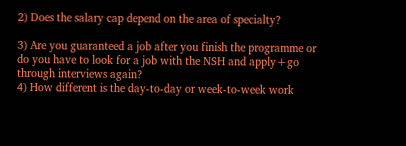2) Does the salary cap depend on the area of specialty?

3) Are you guaranteed a job after you finish the programme or do you have to look for a job with the NSH and apply+go through interviews again?
4) How different is the day-to-day or week-to-week work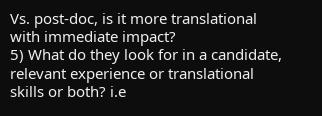Vs. post-doc, is it more translational with immediate impact?
5) What do they look for in a candidate, relevant experience or translational skills or both? i.e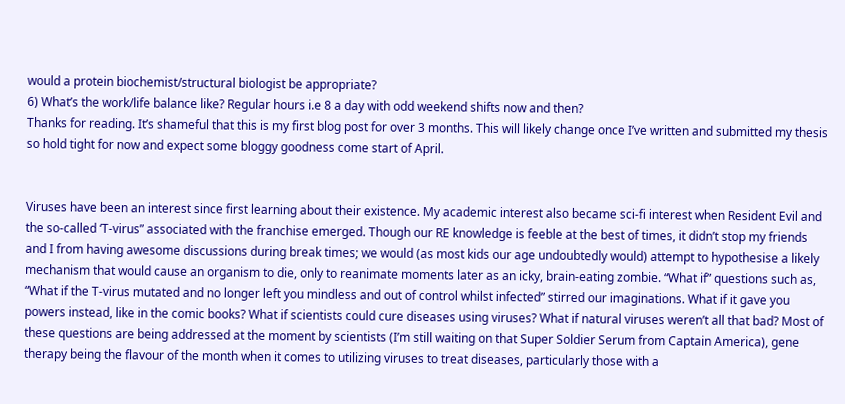would a protein biochemist/structural biologist be appropriate?
6) What’s the work/life balance like? Regular hours i.e 8 a day with odd weekend shifts now and then?
Thanks for reading. It’s shameful that this is my first blog post for over 3 months. This will likely change once I’ve written and submitted my thesis so hold tight for now and expect some bloggy goodness come start of April.


Viruses have been an interest since first learning about their existence. My academic interest also became sci-fi interest when Resident Evil and the so-called ‘T-virus” associated with the franchise emerged. Though our RE knowledge is feeble at the best of times, it didn’t stop my friends and I from having awesome discussions during break times; we would (as most kids our age undoubtedly would) attempt to hypothesise a likely mechanism that would cause an organism to die, only to reanimate moments later as an icky, brain-eating zombie. “What if” questions such as, “What if the T-virus mutated and no longer left you mindless and out of control whilst infected” stirred our imaginations. What if it gave you powers instead, like in the comic books? What if scientists could cure diseases using viruses? What if natural viruses weren’t all that bad? Most of these questions are being addressed at the moment by scientists (I’m still waiting on that Super Soldier Serum from Captain America), gene therapy being the flavour of the month when it comes to utilizing viruses to treat diseases, particularly those with a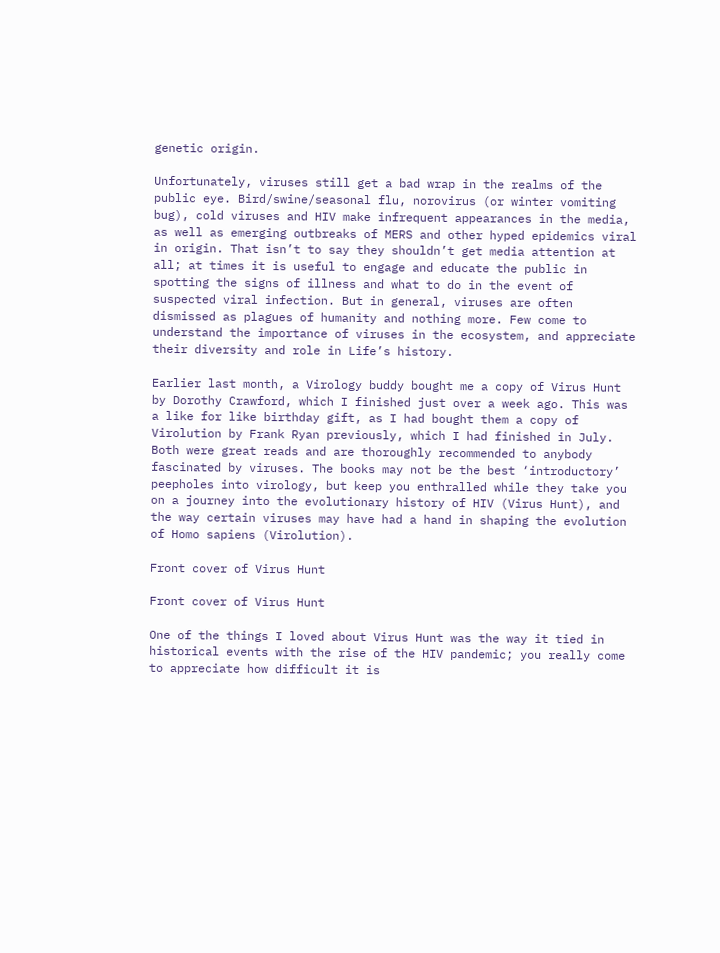genetic origin.

Unfortunately, viruses still get a bad wrap in the realms of the public eye. Bird/swine/seasonal flu, norovirus (or winter vomiting bug), cold viruses and HIV make infrequent appearances in the media, as well as emerging outbreaks of MERS and other hyped epidemics viral in origin. That isn’t to say they shouldn’t get media attention at all; at times it is useful to engage and educate the public in spotting the signs of illness and what to do in the event of suspected viral infection. But in general, viruses are often dismissed as plagues of humanity and nothing more. Few come to understand the importance of viruses in the ecosystem, and appreciate their diversity and role in Life’s history.

Earlier last month, a Virology buddy bought me a copy of Virus Hunt by Dorothy Crawford, which I finished just over a week ago. This was a like for like birthday gift, as I had bought them a copy of Virolution by Frank Ryan previously, which I had finished in July. Both were great reads and are thoroughly recommended to anybody fascinated by viruses. The books may not be the best ‘introductory’ peepholes into virology, but keep you enthralled while they take you on a journey into the evolutionary history of HIV (Virus Hunt), and the way certain viruses may have had a hand in shaping the evolution of Homo sapiens (Virolution).

Front cover of Virus Hunt

Front cover of Virus Hunt

One of the things I loved about Virus Hunt was the way it tied in historical events with the rise of the HIV pandemic; you really come to appreciate how difficult it is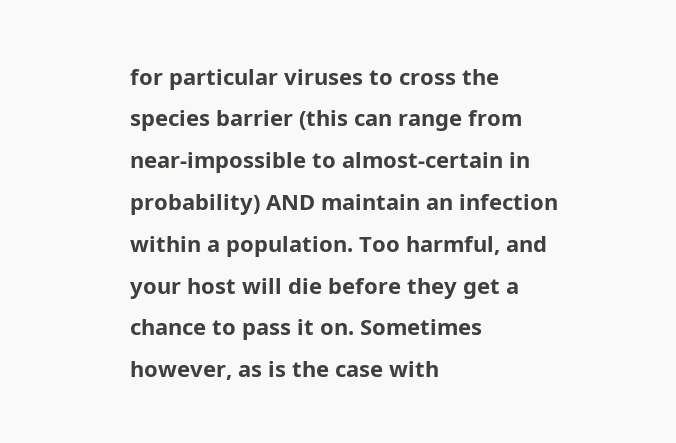for particular viruses to cross the species barrier (this can range from near-impossible to almost-certain in probability) AND maintain an infection within a population. Too harmful, and your host will die before they get a chance to pass it on. Sometimes however, as is the case with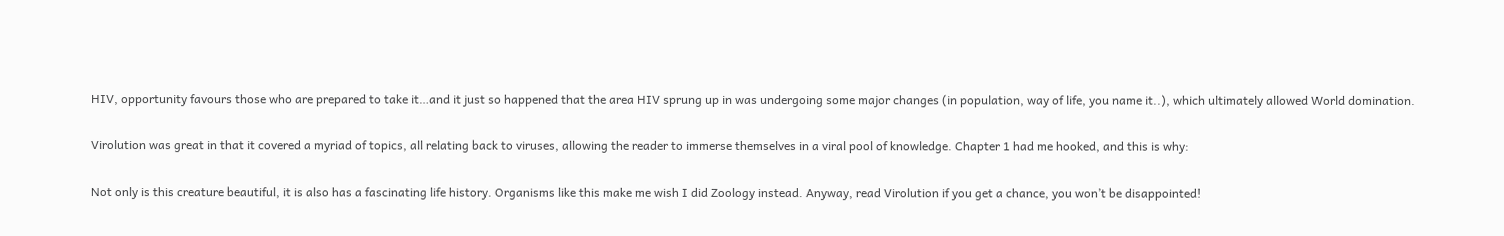HIV, opportunity favours those who are prepared to take it…and it just so happened that the area HIV sprung up in was undergoing some major changes (in population, way of life, you name it..), which ultimately allowed World domination.

Virolution was great in that it covered a myriad of topics, all relating back to viruses, allowing the reader to immerse themselves in a viral pool of knowledge. Chapter 1 had me hooked, and this is why:

Not only is this creature beautiful, it is also has a fascinating life history. Organisms like this make me wish I did Zoology instead. Anyway, read Virolution if you get a chance, you won’t be disappointed!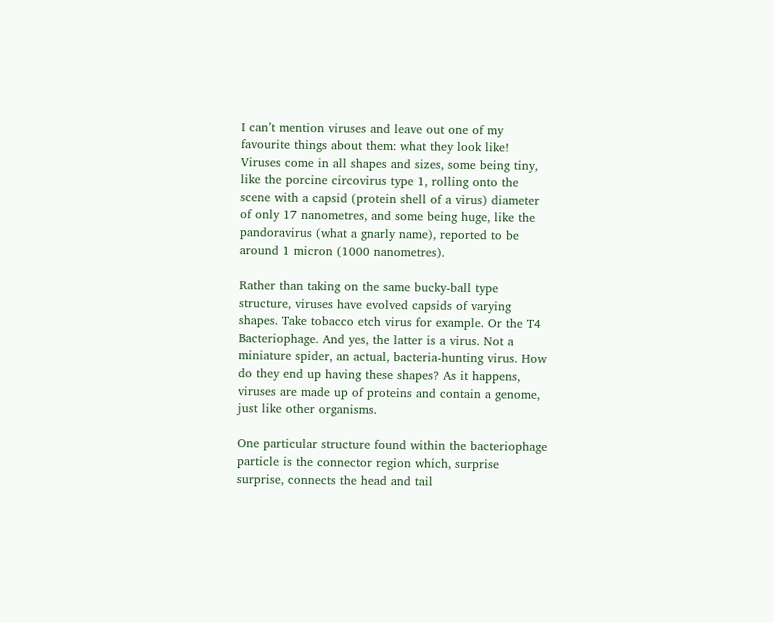I can’t mention viruses and leave out one of my favourite things about them: what they look like! Viruses come in all shapes and sizes, some being tiny, like the porcine circovirus type 1, rolling onto the scene with a capsid (protein shell of a virus) diameter of only 17 nanometres, and some being huge, like the pandoravirus (what a gnarly name), reported to be around 1 micron (1000 nanometres).

Rather than taking on the same bucky-ball type structure, viruses have evolved capsids of varying shapes. Take tobacco etch virus for example. Or the T4 Bacteriophage. And yes, the latter is a virus. Not a miniature spider, an actual, bacteria-hunting virus. How do they end up having these shapes? As it happens, viruses are made up of proteins and contain a genome, just like other organisms.

One particular structure found within the bacteriophage particle is the connector region which, surprise surprise, connects the head and tail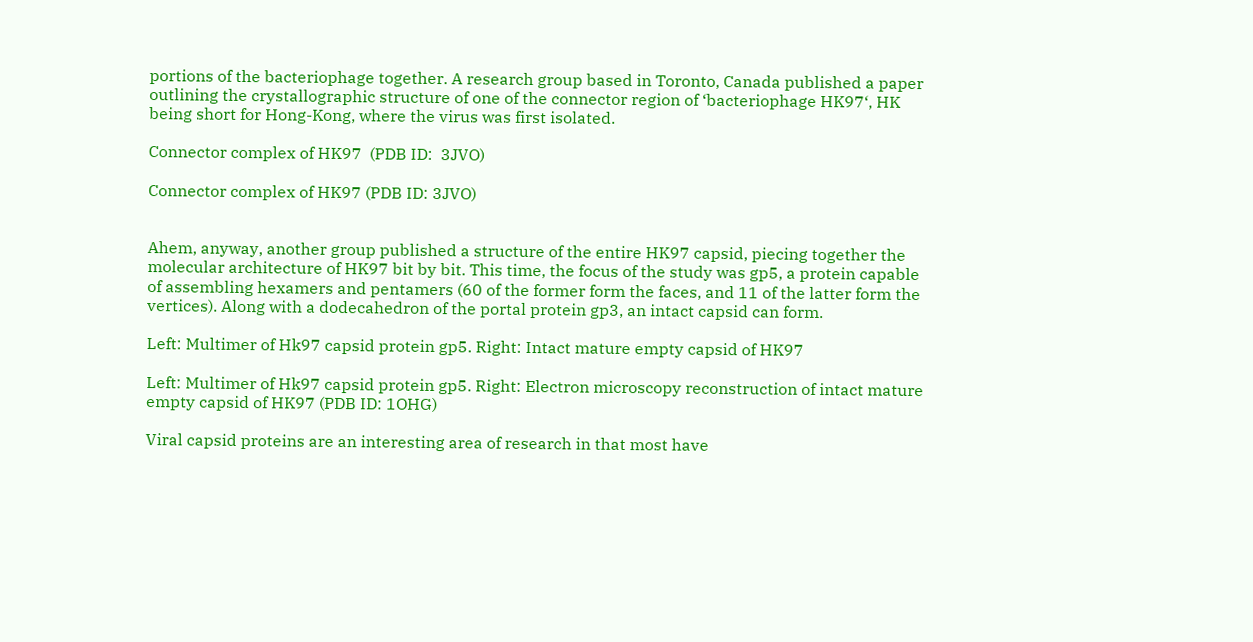portions of the bacteriophage together. A research group based in Toronto, Canada published a paper outlining the crystallographic structure of one of the connector region of ‘bacteriophage HK97‘, HK being short for Hong-Kong, where the virus was first isolated.

Connector complex of HK97  (PDB ID:  3JVO)

Connector complex of HK97 (PDB ID: 3JVO)


Ahem, anyway, another group published a structure of the entire HK97 capsid, piecing together the molecular architecture of HK97 bit by bit. This time, the focus of the study was gp5, a protein capable of assembling hexamers and pentamers (60 of the former form the faces, and 11 of the latter form the vertices). Along with a dodecahedron of the portal protein gp3, an intact capsid can form.

Left: Multimer of Hk97 capsid protein gp5. Right: Intact mature empty capsid of HK97

Left: Multimer of Hk97 capsid protein gp5. Right: Electron microscopy reconstruction of intact mature empty capsid of HK97 (PDB ID: 1OHG)

Viral capsid proteins are an interesting area of research in that most have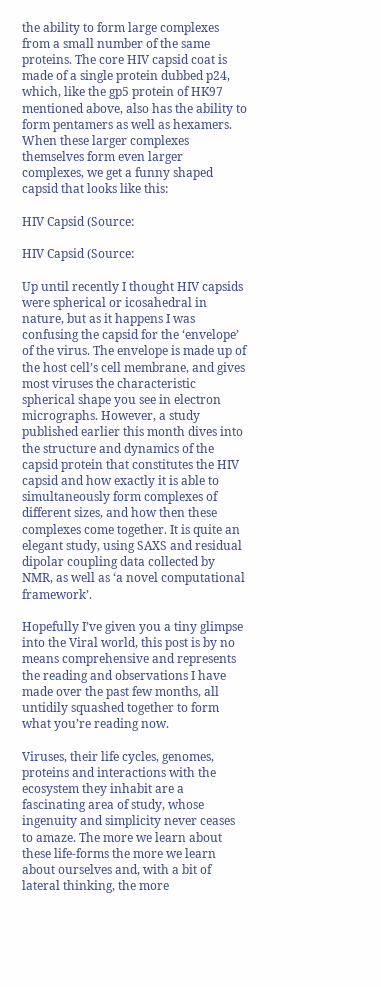the ability to form large complexes from a small number of the same proteins. The core HIV capsid coat is made of a single protein dubbed p24, which, like the gp5 protein of HK97 mentioned above, also has the ability to form pentamers as well as hexamers. When these larger complexes themselves form even larger complexes, we get a funny shaped capsid that looks like this:

HIV Capsid (Source:

HIV Capsid (Source:

Up until recently I thought HIV capsids were spherical or icosahedral in nature, but as it happens I was confusing the capsid for the ‘envelope’ of the virus. The envelope is made up of the host cell’s cell membrane, and gives most viruses the characteristic spherical shape you see in electron micrographs. However, a study published earlier this month dives into the structure and dynamics of the capsid protein that constitutes the HIV capsid and how exactly it is able to simultaneously form complexes of different sizes, and how then these complexes come together. It is quite an elegant study, using SAXS and residual dipolar coupling data collected by NMR, as well as ‘a novel computational framework’.

Hopefully I’ve given you a tiny glimpse into the Viral world, this post is by no means comprehensive and represents the reading and observations I have made over the past few months, all untidily squashed together to form what you’re reading now.

Viruses, their life cycles, genomes, proteins and interactions with the ecosystem they inhabit are a fascinating area of study, whose ingenuity and simplicity never ceases to amaze. The more we learn about these life-forms the more we learn about ourselves and, with a bit of lateral thinking, the more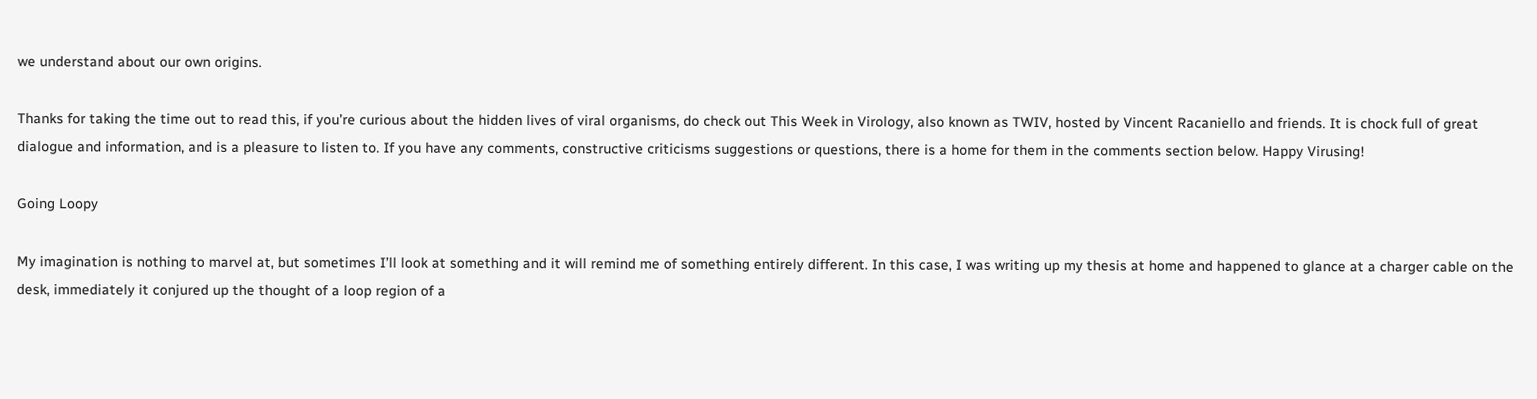we understand about our own origins.

Thanks for taking the time out to read this, if you’re curious about the hidden lives of viral organisms, do check out This Week in Virology, also known as TWIV, hosted by Vincent Racaniello and friends. It is chock full of great dialogue and information, and is a pleasure to listen to. If you have any comments, constructive criticisms suggestions or questions, there is a home for them in the comments section below. Happy Virusing!

Going Loopy

My imagination is nothing to marvel at, but sometimes I’ll look at something and it will remind me of something entirely different. In this case, I was writing up my thesis at home and happened to glance at a charger cable on the desk, immediately it conjured up the thought of a loop region of a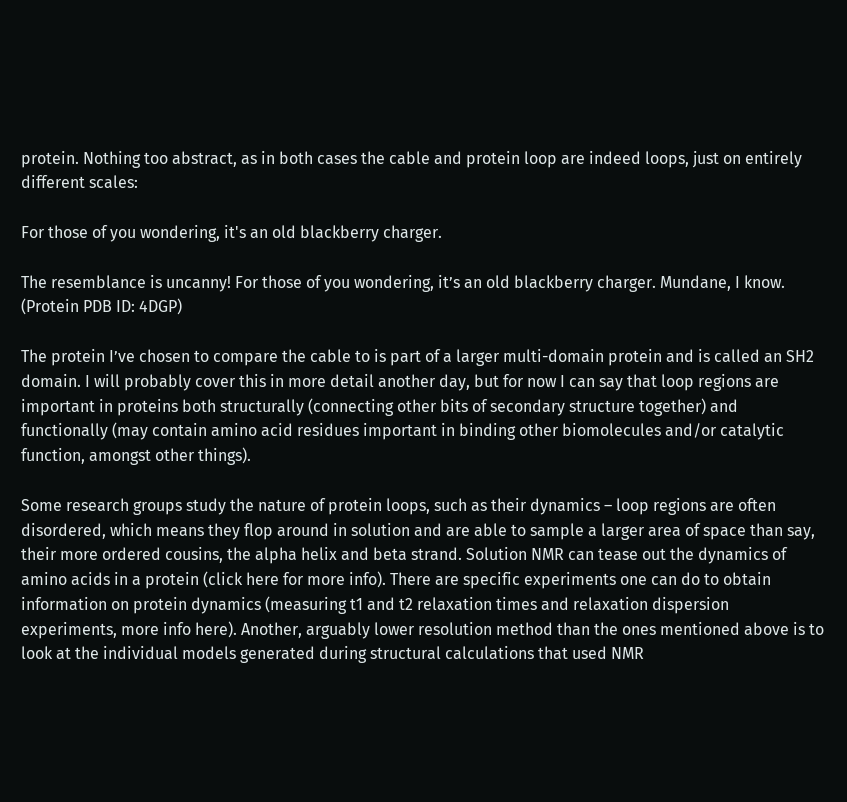protein. Nothing too abstract, as in both cases the cable and protein loop are indeed loops, just on entirely different scales:

For those of you wondering, it's an old blackberry charger.

The resemblance is uncanny! For those of you wondering, it’s an old blackberry charger. Mundane, I know. (Protein PDB ID: 4DGP)

The protein I’ve chosen to compare the cable to is part of a larger multi-domain protein and is called an SH2 domain. I will probably cover this in more detail another day, but for now I can say that loop regions are important in proteins both structurally (connecting other bits of secondary structure together) and functionally (may contain amino acid residues important in binding other biomolecules and/or catalytic function, amongst other things).

Some research groups study the nature of protein loops, such as their dynamics – loop regions are often disordered, which means they flop around in solution and are able to sample a larger area of space than say, their more ordered cousins, the alpha helix and beta strand. Solution NMR can tease out the dynamics of amino acids in a protein (click here for more info). There are specific experiments one can do to obtain information on protein dynamics (measuring t1 and t2 relaxation times and relaxation dispersion experiments, more info here). Another, arguably lower resolution method than the ones mentioned above is to look at the individual models generated during structural calculations that used NMR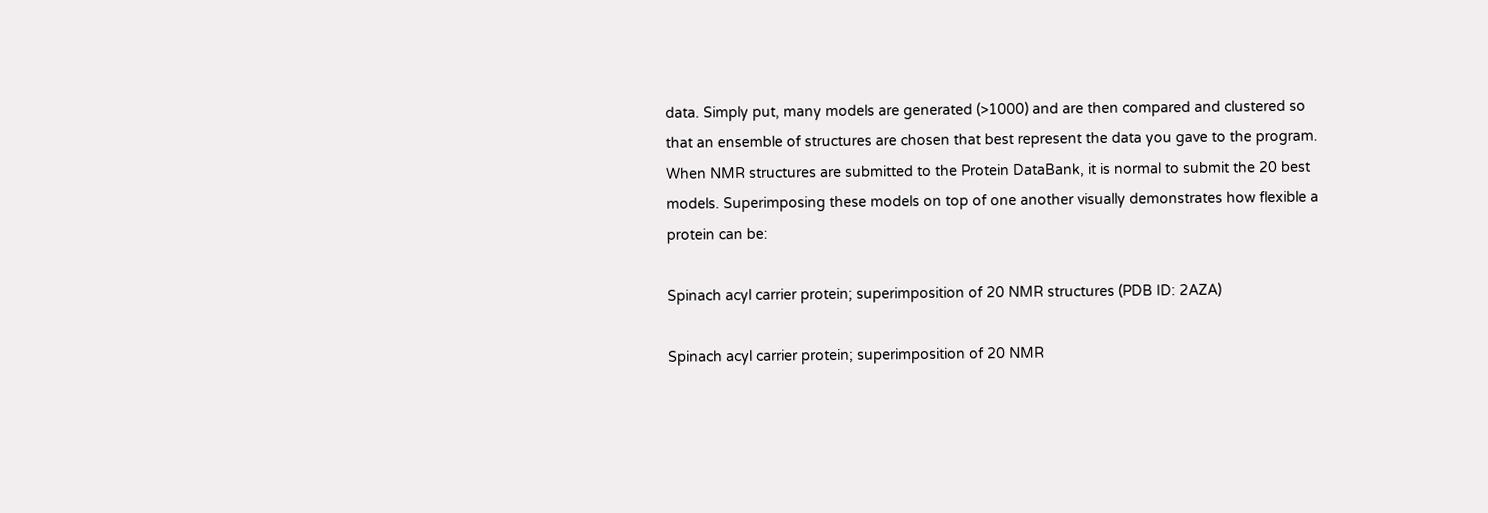data. Simply put, many models are generated (>1000) and are then compared and clustered so that an ensemble of structures are chosen that best represent the data you gave to the program. When NMR structures are submitted to the Protein DataBank, it is normal to submit the 20 best models. Superimposing these models on top of one another visually demonstrates how flexible a protein can be:

Spinach acyl carrier protein; superimposition of 20 NMR structures (PDB ID: 2AZA)

Spinach acyl carrier protein; superimposition of 20 NMR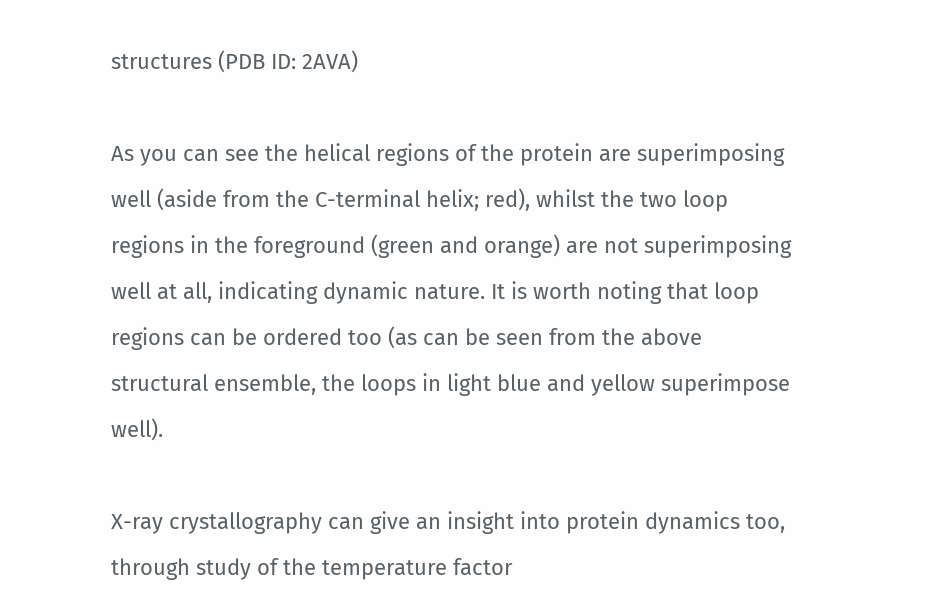structures (PDB ID: 2AVA)

As you can see the helical regions of the protein are superimposing well (aside from the C-terminal helix; red), whilst the two loop regions in the foreground (green and orange) are not superimposing well at all, indicating dynamic nature. It is worth noting that loop regions can be ordered too (as can be seen from the above structural ensemble, the loops in light blue and yellow superimpose well).

X-ray crystallography can give an insight into protein dynamics too, through study of the temperature factor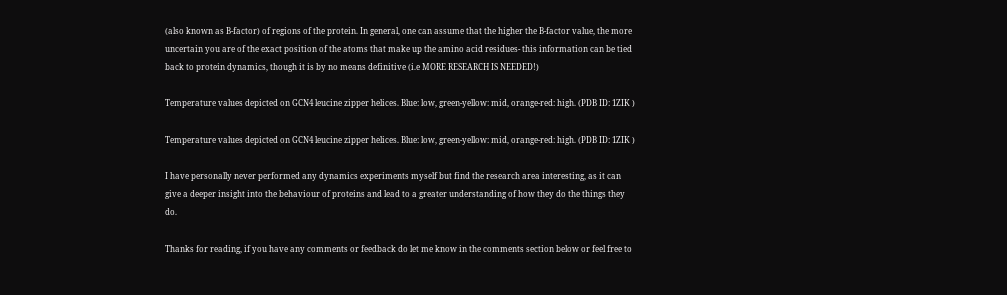(also known as B-factor) of regions of the protein. In general, one can assume that the higher the B-factor value, the more uncertain you are of the exact position of the atoms that make up the amino acid residues- this information can be tied back to protein dynamics, though it is by no means definitive (i.e MORE RESEARCH IS NEEDED!)

Temperature values depicted on GCN4 leucine zipper helices. Blue: low, green-yellow: mid, orange-red: high. (PDB ID: 1ZIK )

Temperature values depicted on GCN4 leucine zipper helices. Blue: low, green-yellow: mid, orange-red: high. (PDB ID: 1ZIK )

I have personally never performed any dynamics experiments myself but find the research area interesting, as it can give a deeper insight into the behaviour of proteins and lead to a greater understanding of how they do the things they do.

Thanks for reading, if you have any comments or feedback do let me know in the comments section below or feel free to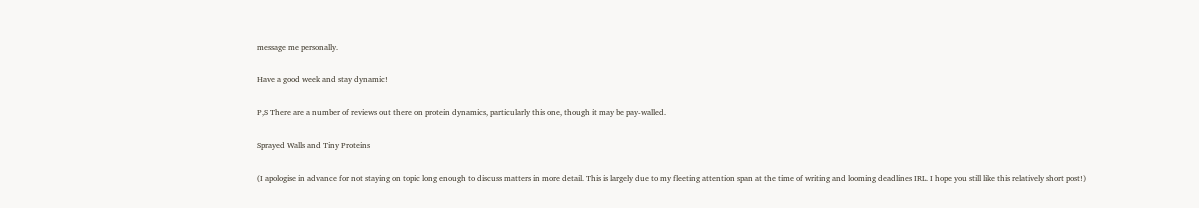message me personally.

Have a good week and stay dynamic!

P,S There are a number of reviews out there on protein dynamics, particularly this one, though it may be pay-walled.

Sprayed Walls and Tiny Proteins

(I apologise in advance for not staying on topic long enough to discuss matters in more detail. This is largely due to my fleeting attention span at the time of writing and looming deadlines IRL. I hope you still like this relatively short post!)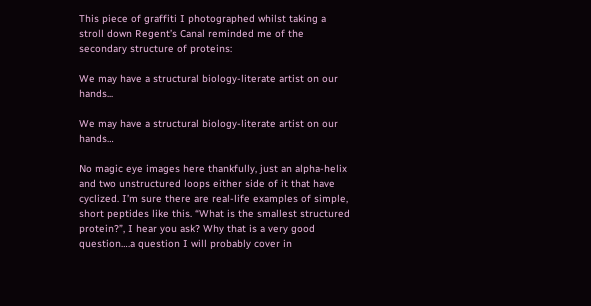This piece of graffiti I photographed whilst taking a stroll down Regent’s Canal reminded me of the secondary structure of proteins:

We may have a structural biology-literate artist on our hands...

We may have a structural biology-literate artist on our hands…

No magic eye images here thankfully, just an alpha-helix and two unstructured loops either side of it that have cyclized. I’m sure there are real-life examples of simple, short peptides like this. “What is the smallest structured protein?”, I hear you ask? Why that is a very good question….a question I will probably cover in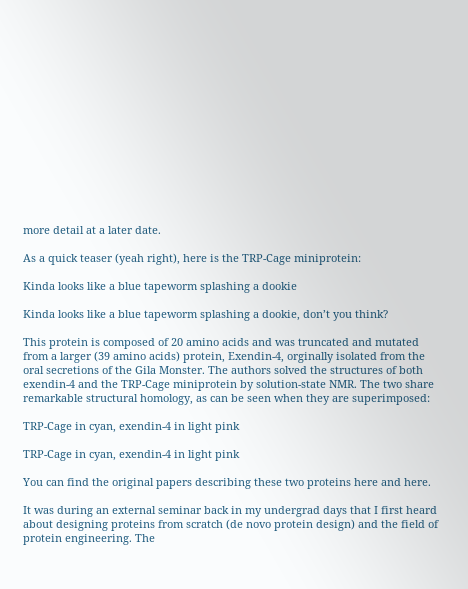more detail at a later date.

As a quick teaser (yeah right), here is the TRP-Cage miniprotein:

Kinda looks like a blue tapeworm splashing a dookie

Kinda looks like a blue tapeworm splashing a dookie, don’t you think?

This protein is composed of 20 amino acids and was truncated and mutated from a larger (39 amino acids) protein, Exendin-4, orginally isolated from the oral secretions of the Gila Monster. The authors solved the structures of both exendin-4 and the TRP-Cage miniprotein by solution-state NMR. The two share remarkable structural homology, as can be seen when they are superimposed:

TRP-Cage in cyan, exendin-4 in light pink

TRP-Cage in cyan, exendin-4 in light pink

You can find the original papers describing these two proteins here and here.

It was during an external seminar back in my undergrad days that I first heard  about designing proteins from scratch (de novo protein design) and the field of protein engineering. The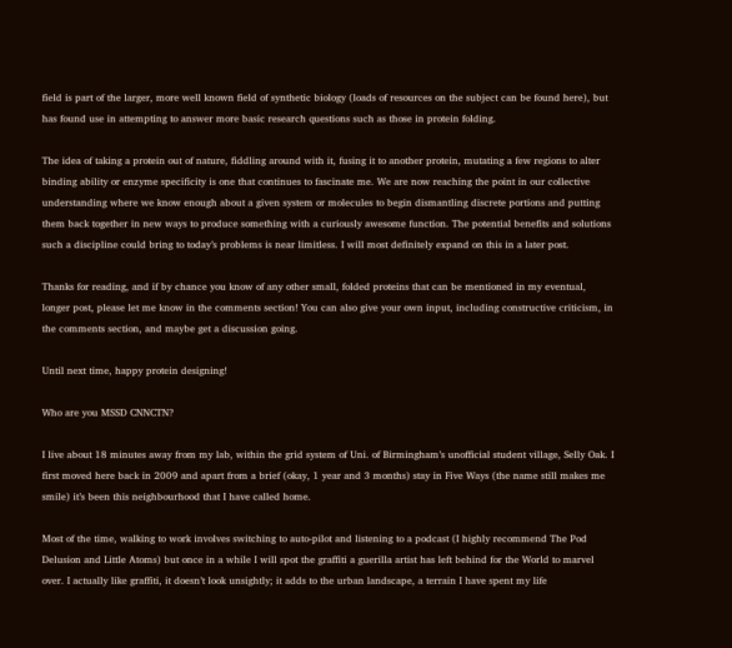field is part of the larger, more well known field of synthetic biology (loads of resources on the subject can be found here), but has found use in attempting to answer more basic research questions such as those in protein folding.

The idea of taking a protein out of nature, fiddling around with it, fusing it to another protein, mutating a few regions to alter binding ability or enzyme specificity is one that continues to fascinate me. We are now reaching the point in our collective understanding where we know enough about a given system or molecules to begin dismantling discrete portions and putting them back together in new ways to produce something with a curiously awesome function. The potential benefits and solutions such a discipline could bring to today’s problems is near limitless. I will most definitely expand on this in a later post.

Thanks for reading, and if by chance you know of any other small, folded proteins that can be mentioned in my eventual, longer post, please let me know in the comments section! You can also give your own input, including constructive criticism, in the comments section, and maybe get a discussion going.

Until next time, happy protein designing!

Who are you MSSD CNNCTN?

I live about 18 minutes away from my lab, within the grid system of Uni. of Birmingham’s unofficial student village, Selly Oak. I first moved here back in 2009 and apart from a brief (okay, 1 year and 3 months) stay in Five Ways (the name still makes me smile) it’s been this neighbourhood that I have called home.

Most of the time, walking to work involves switching to auto-pilot and listening to a podcast (I highly recommend The Pod Delusion and Little Atoms) but once in a while I will spot the graffiti a guerilla artist has left behind for the World to marvel over. I actually like graffiti, it doesn’t look unsightly; it adds to the urban landscape, a terrain I have spent my life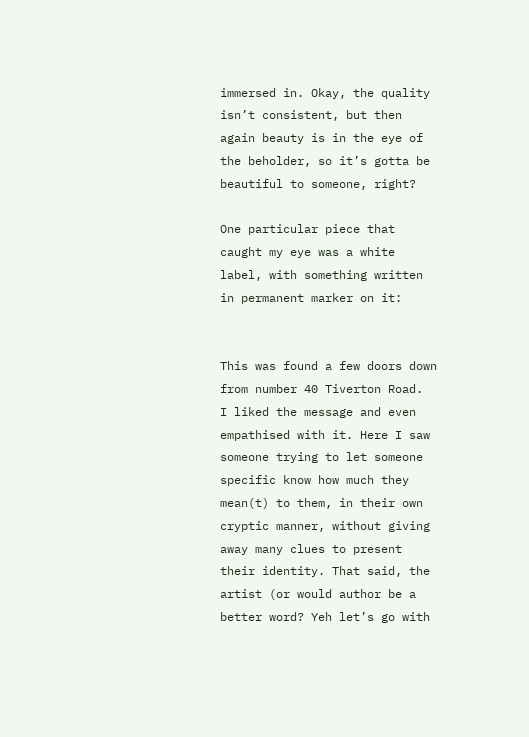immersed in. Okay, the quality isn’t consistent, but then again beauty is in the eye of the beholder, so it’s gotta be beautiful to someone, right?

One particular piece that caught my eye was a white label, with something written in permanent marker on it:


This was found a few doors down from number 40 Tiverton Road.  I liked the message and even empathised with it. Here I saw someone trying to let someone specific know how much they mean(t) to them, in their own cryptic manner, without giving away many clues to present their identity. That said, the artist (or would author be a better word? Yeh let’s go with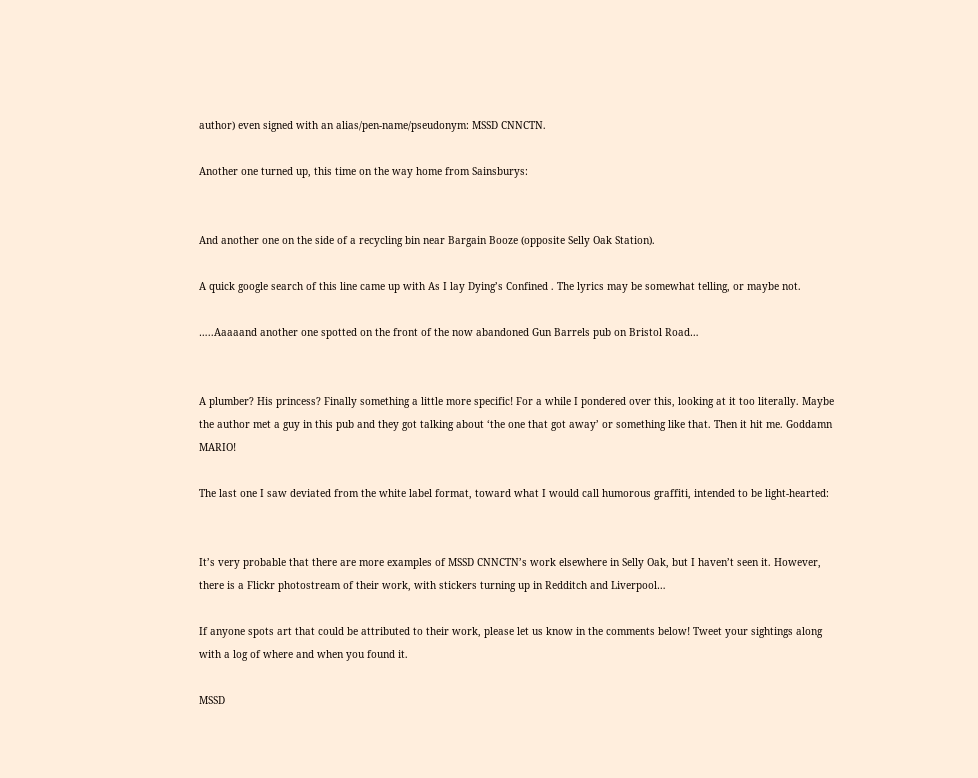author) even signed with an alias/pen-name/pseudonym: MSSD CNNCTN.

Another one turned up, this time on the way home from Sainsburys:


And another one on the side of a recycling bin near Bargain Booze (opposite Selly Oak Station).

A quick google search of this line came up with As I lay Dying’s Confined . The lyrics may be somewhat telling, or maybe not.

…..Aaaaand another one spotted on the front of the now abandoned Gun Barrels pub on Bristol Road…


A plumber? His princess? Finally something a little more specific! For a while I pondered over this, looking at it too literally. Maybe the author met a guy in this pub and they got talking about ‘the one that got away’ or something like that. Then it hit me. Goddamn MARIO!

The last one I saw deviated from the white label format, toward what I would call humorous graffiti, intended to be light-hearted:


It’s very probable that there are more examples of MSSD CNNCTN’s work elsewhere in Selly Oak, but I haven’t seen it. However, there is a Flickr photostream of their work, with stickers turning up in Redditch and Liverpool…

If anyone spots art that could be attributed to their work, please let us know in the comments below! Tweet your sightings along with a log of where and when you found it.

MSSD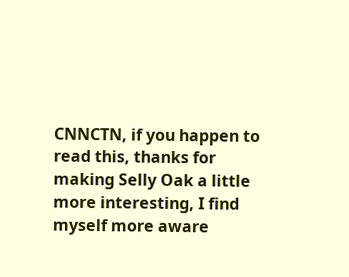CNNCTN, if you happen to read this, thanks for making Selly Oak a little more interesting, I find myself more aware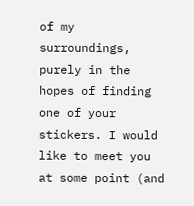of my surroundings, purely in the hopes of finding one of your stickers. I would like to meet you at some point (and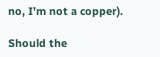no, I’m not a copper).

Should the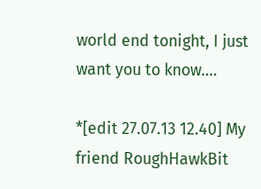world end tonight, I just want you to know….

*[edit 27.07.13 12.40] My friend RoughHawkBit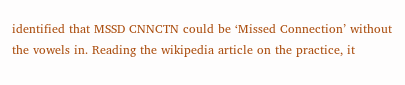identified that MSSD CNNCTN could be ‘Missed Connection’ without the vowels in. Reading the wikipedia article on the practice, it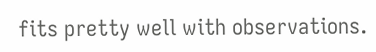fits pretty well with observations.